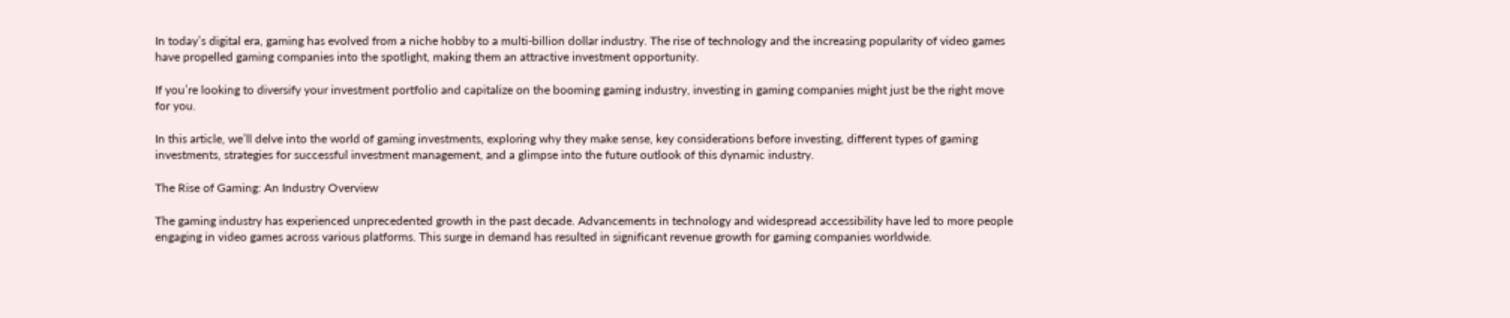In today’s digital era, gaming has evolved from a niche hobby to a multi-billion dollar industry. The rise of technology and the increasing popularity of video games have propelled gaming companies into the spotlight, making them an attractive investment opportunity.

If you’re looking to diversify your investment portfolio and capitalize on the booming gaming industry, investing in gaming companies might just be the right move for you.

In this article, we’ll delve into the world of gaming investments, exploring why they make sense, key considerations before investing, different types of gaming investments, strategies for successful investment management, and a glimpse into the future outlook of this dynamic industry.

The Rise of Gaming: An Industry Overview

The gaming industry has experienced unprecedented growth in the past decade. Advancements in technology and widespread accessibility have led to more people engaging in video games across various platforms. This surge in demand has resulted in significant revenue growth for gaming companies worldwide.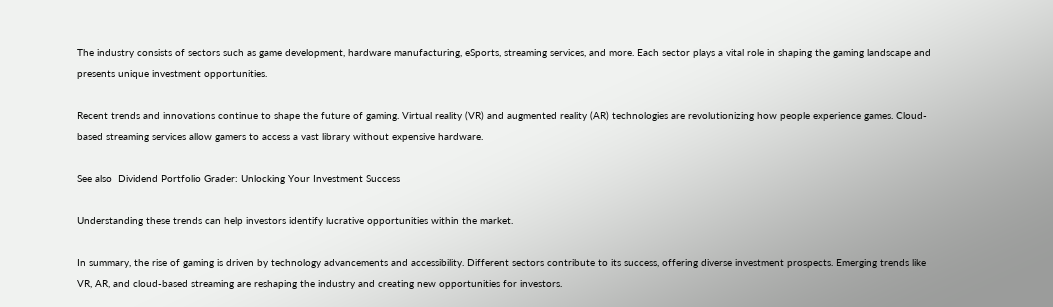The industry consists of sectors such as game development, hardware manufacturing, eSports, streaming services, and more. Each sector plays a vital role in shaping the gaming landscape and presents unique investment opportunities.

Recent trends and innovations continue to shape the future of gaming. Virtual reality (VR) and augmented reality (AR) technologies are revolutionizing how people experience games. Cloud-based streaming services allow gamers to access a vast library without expensive hardware.

See also  Dividend Portfolio Grader: Unlocking Your Investment Success

Understanding these trends can help investors identify lucrative opportunities within the market.

In summary, the rise of gaming is driven by technology advancements and accessibility. Different sectors contribute to its success, offering diverse investment prospects. Emerging trends like VR, AR, and cloud-based streaming are reshaping the industry and creating new opportunities for investors.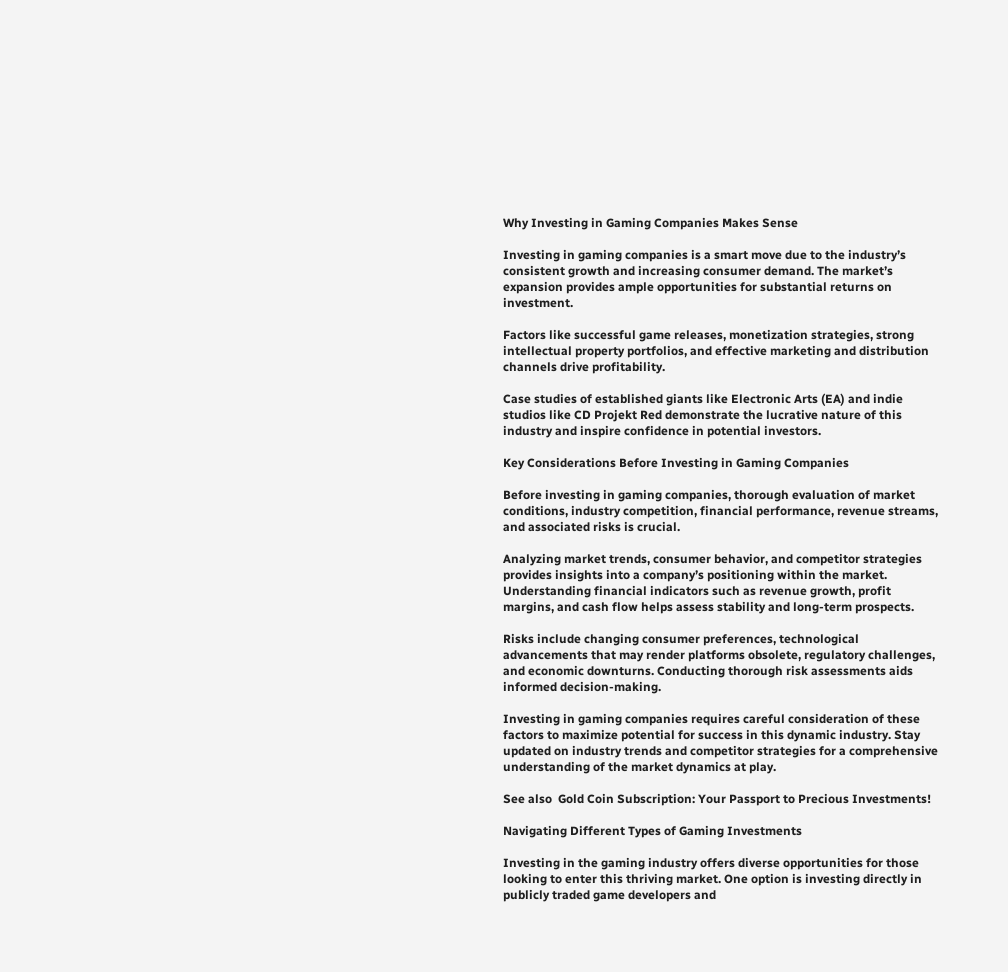Why Investing in Gaming Companies Makes Sense

Investing in gaming companies is a smart move due to the industry’s consistent growth and increasing consumer demand. The market’s expansion provides ample opportunities for substantial returns on investment.

Factors like successful game releases, monetization strategies, strong intellectual property portfolios, and effective marketing and distribution channels drive profitability.

Case studies of established giants like Electronic Arts (EA) and indie studios like CD Projekt Red demonstrate the lucrative nature of this industry and inspire confidence in potential investors.

Key Considerations Before Investing in Gaming Companies

Before investing in gaming companies, thorough evaluation of market conditions, industry competition, financial performance, revenue streams, and associated risks is crucial.

Analyzing market trends, consumer behavior, and competitor strategies provides insights into a company’s positioning within the market. Understanding financial indicators such as revenue growth, profit margins, and cash flow helps assess stability and long-term prospects.

Risks include changing consumer preferences, technological advancements that may render platforms obsolete, regulatory challenges, and economic downturns. Conducting thorough risk assessments aids informed decision-making.

Investing in gaming companies requires careful consideration of these factors to maximize potential for success in this dynamic industry. Stay updated on industry trends and competitor strategies for a comprehensive understanding of the market dynamics at play.

See also  Gold Coin Subscription: Your Passport to Precious Investments!

Navigating Different Types of Gaming Investments

Investing in the gaming industry offers diverse opportunities for those looking to enter this thriving market. One option is investing directly in publicly traded game developers and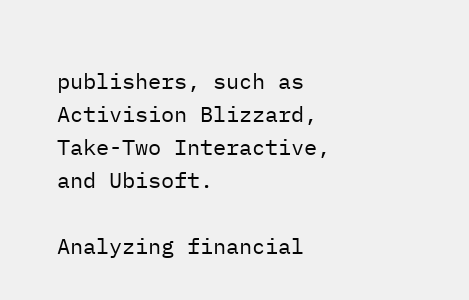publishers, such as Activision Blizzard, Take-Two Interactive, and Ubisoft.

Analyzing financial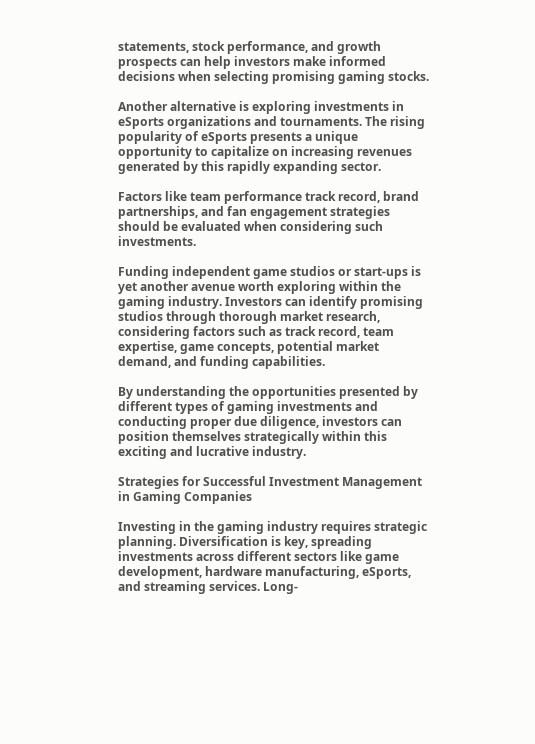statements, stock performance, and growth prospects can help investors make informed decisions when selecting promising gaming stocks.

Another alternative is exploring investments in eSports organizations and tournaments. The rising popularity of eSports presents a unique opportunity to capitalize on increasing revenues generated by this rapidly expanding sector.

Factors like team performance track record, brand partnerships, and fan engagement strategies should be evaluated when considering such investments.

Funding independent game studios or start-ups is yet another avenue worth exploring within the gaming industry. Investors can identify promising studios through thorough market research, considering factors such as track record, team expertise, game concepts, potential market demand, and funding capabilities.

By understanding the opportunities presented by different types of gaming investments and conducting proper due diligence, investors can position themselves strategically within this exciting and lucrative industry.

Strategies for Successful Investment Management in Gaming Companies

Investing in the gaming industry requires strategic planning. Diversification is key, spreading investments across different sectors like game development, hardware manufacturing, eSports, and streaming services. Long-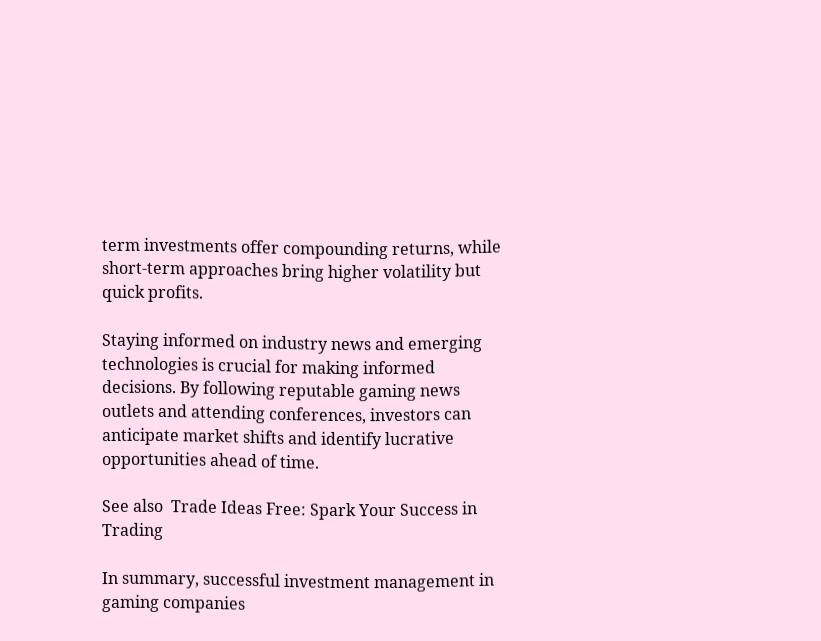term investments offer compounding returns, while short-term approaches bring higher volatility but quick profits.

Staying informed on industry news and emerging technologies is crucial for making informed decisions. By following reputable gaming news outlets and attending conferences, investors can anticipate market shifts and identify lucrative opportunities ahead of time.

See also  Trade Ideas Free: Spark Your Success in Trading

In summary, successful investment management in gaming companies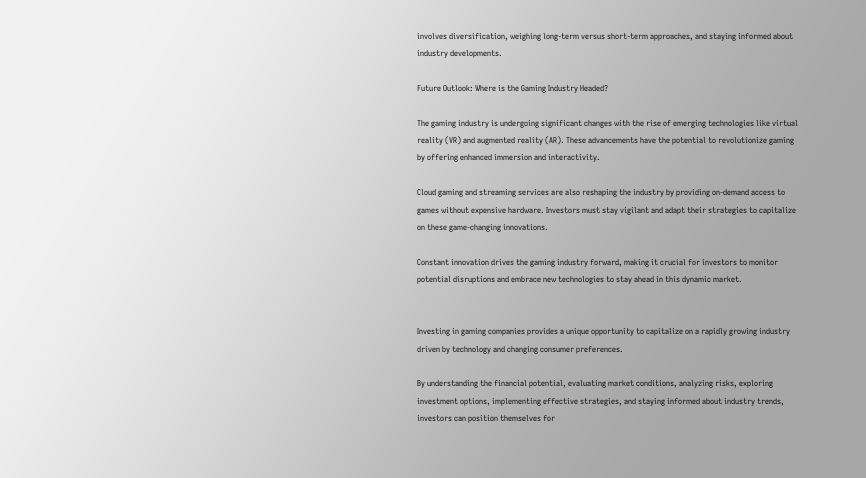involves diversification, weighing long-term versus short-term approaches, and staying informed about industry developments.

Future Outlook: Where is the Gaming Industry Headed?

The gaming industry is undergoing significant changes with the rise of emerging technologies like virtual reality (VR) and augmented reality (AR). These advancements have the potential to revolutionize gaming by offering enhanced immersion and interactivity.

Cloud gaming and streaming services are also reshaping the industry by providing on-demand access to games without expensive hardware. Investors must stay vigilant and adapt their strategies to capitalize on these game-changing innovations.

Constant innovation drives the gaming industry forward, making it crucial for investors to monitor potential disruptions and embrace new technologies to stay ahead in this dynamic market.


Investing in gaming companies provides a unique opportunity to capitalize on a rapidly growing industry driven by technology and changing consumer preferences.

By understanding the financial potential, evaluating market conditions, analyzing risks, exploring investment options, implementing effective strategies, and staying informed about industry trends, investors can position themselves for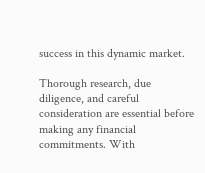success in this dynamic market.

Thorough research, due diligence, and careful consideration are essential before making any financial commitments. With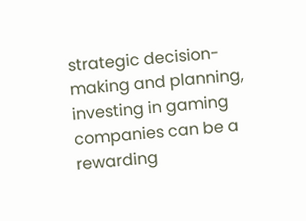strategic decision-making and planning, investing in gaming companies can be a rewarding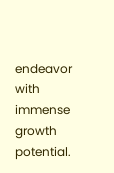endeavor with immense growth potential.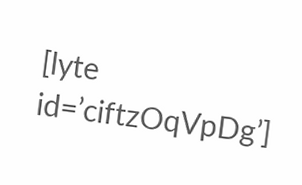[lyte id=’ciftzOqVpDg’]